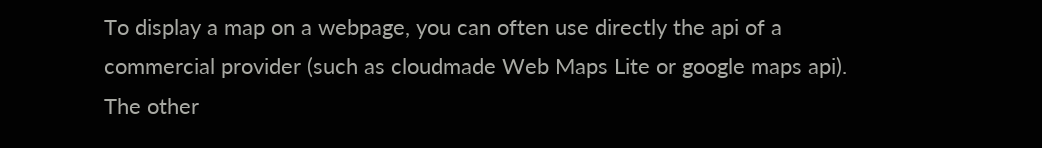To display a map on a webpage, you can often use directly the api of a commercial provider (such as cloudmade Web Maps Lite or google maps api). The other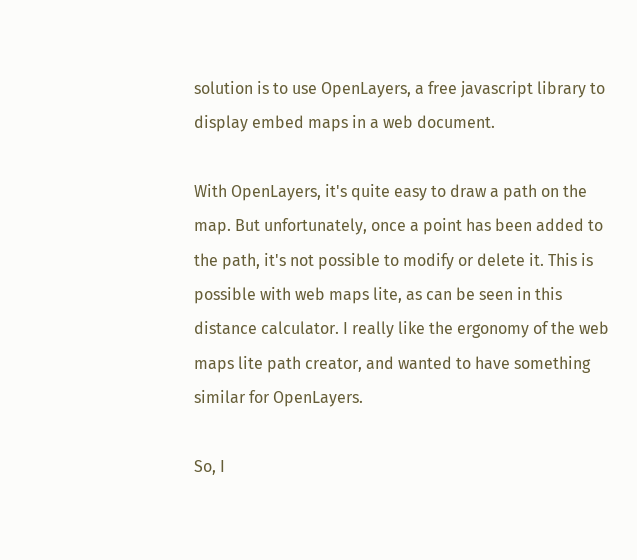solution is to use OpenLayers, a free javascript library to display embed maps in a web document.

With OpenLayers, it's quite easy to draw a path on the map. But unfortunately, once a point has been added to the path, it's not possible to modify or delete it. This is possible with web maps lite, as can be seen in this distance calculator. I really like the ergonomy of the web maps lite path creator, and wanted to have something similar for OpenLayers.

So, I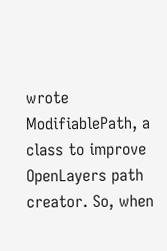wrote ModifiablePath, a class to improve OpenLayers path creator. So, when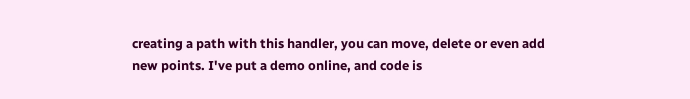creating a path with this handler, you can move, delete or even add new points. I've put a demo online, and code is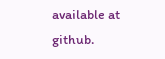available at github.